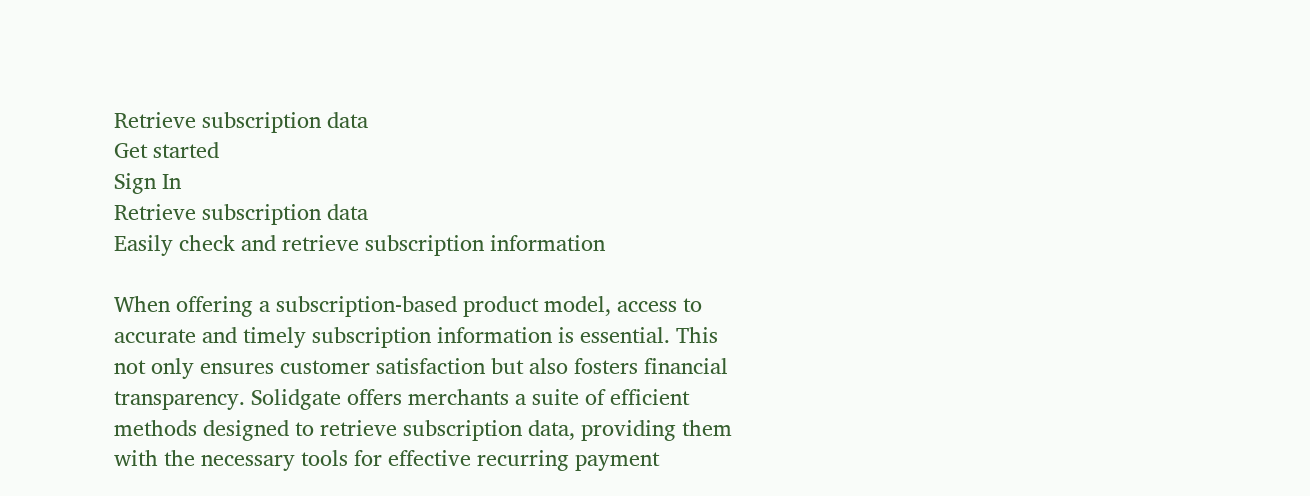Retrieve subscription data
Get started
Sign In
Retrieve subscription data
Easily check and retrieve subscription information

When offering a subscription-based product model, access to accurate and timely subscription information is essential. This not only ensures customer satisfaction but also fosters financial transparency. Solidgate offers merchants a suite of efficient methods designed to retrieve subscription data, providing them with the necessary tools for effective recurring payment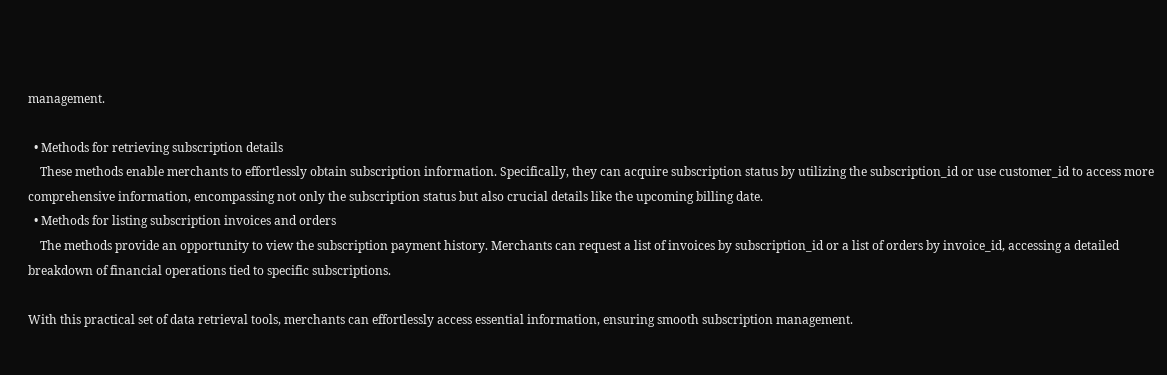management.

  • Methods for retrieving subscription details
    These methods enable merchants to effortlessly obtain subscription information. Specifically, they can acquire subscription status by utilizing the subscription_id or use customer_id to access more comprehensive information, encompassing not only the subscription status but also crucial details like the upcoming billing date.
  • Methods for listing subscription invoices and orders
    The methods provide an opportunity to view the subscription payment history. Merchants can request a list of invoices by subscription_id or a list of orders by invoice_id, accessing a detailed breakdown of financial operations tied to specific subscriptions.

With this practical set of data retrieval tools, merchants can effortlessly access essential information, ensuring smooth subscription management.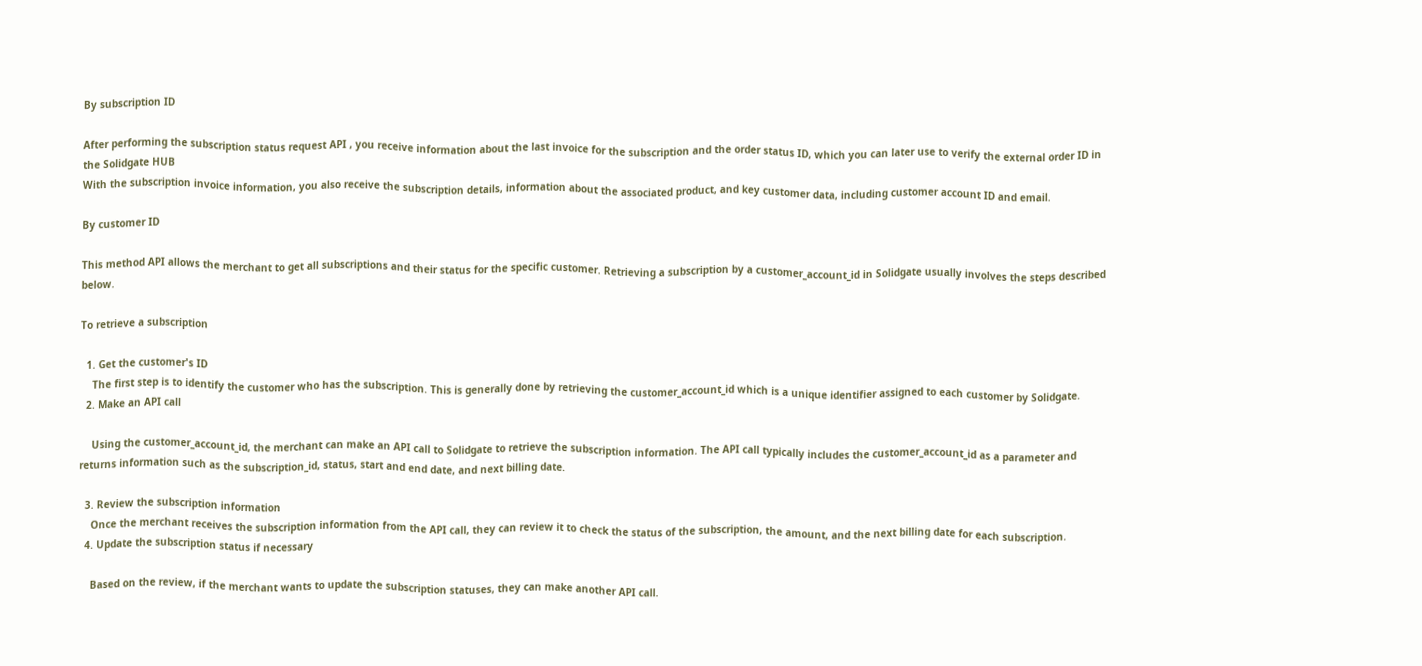By subscription ID

After performing the subscription status request API , you receive information about the last invoice for the subscription and the order status ID, which you can later use to verify the external order ID in the Solidgate HUB
With the subscription invoice information, you also receive the subscription details, information about the associated product, and key customer data, including customer account ID and email.

By customer ID

This method API allows the merchant to get all subscriptions and their status for the specific customer. Retrieving a subscription by a customer_account_id in Solidgate usually involves the steps described below.

To retrieve a subscription

  1. Get the customer's ID
    The first step is to identify the customer who has the subscription. This is generally done by retrieving the customer_account_id which is a unique identifier assigned to each customer by Solidgate.
  2. Make an API call

    Using the customer_account_id, the merchant can make an API call to Solidgate to retrieve the subscription information. The API call typically includes the customer_account_id as a parameter and returns information such as the subscription_id, status, start and end date, and next billing date.

  3. Review the subscription information
    Once the merchant receives the subscription information from the API call, they can review it to check the status of the subscription, the amount, and the next billing date for each subscription.
  4. Update the subscription status if necessary

    Based on the review, if the merchant wants to update the subscription statuses, they can make another API call.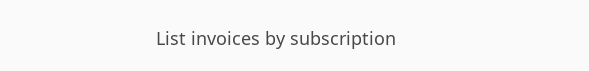List invoices by subscription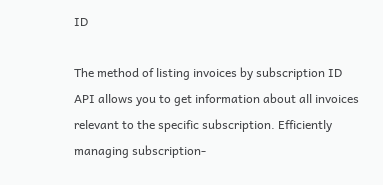ID

The method of listing invoices by subscription ID API allows you to get information about all invoices relevant to the specific subscription. Efficiently managing subscription-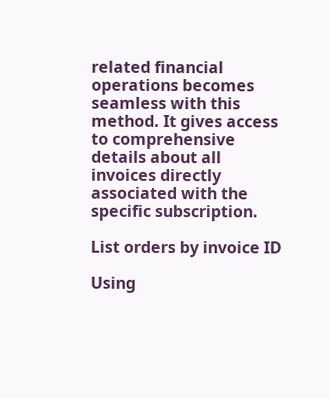related financial operations becomes seamless with this method. It gives access to comprehensive details about all invoices directly associated with the specific subscription.

List orders by invoice ID

Using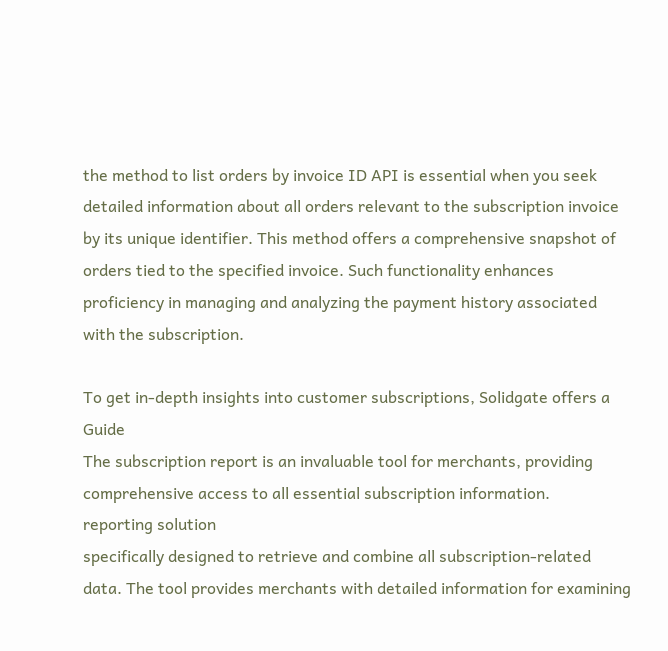the method to list orders by invoice ID API is essential when you seek detailed information about all orders relevant to the subscription invoice by its unique identifier. This method offers a comprehensive snapshot of orders tied to the specified invoice. Such functionality enhances proficiency in managing and analyzing the payment history associated with the subscription.

To get in-depth insights into customer subscriptions, Solidgate offers a Guide
The subscription report is an invaluable tool for merchants, providing comprehensive access to all essential subscription information.
reporting solution
specifically designed to retrieve and combine all subscription-related data. The tool provides merchants with detailed information for examining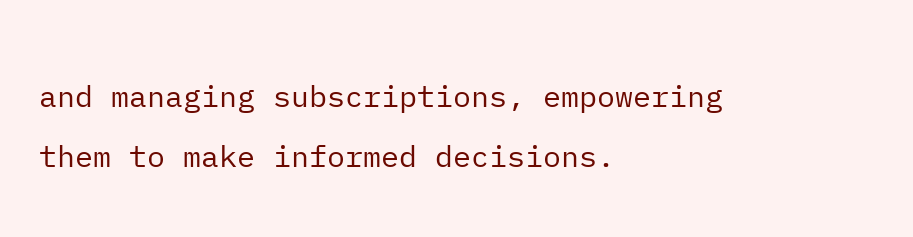and managing subscriptions, empowering them to make informed decisions.